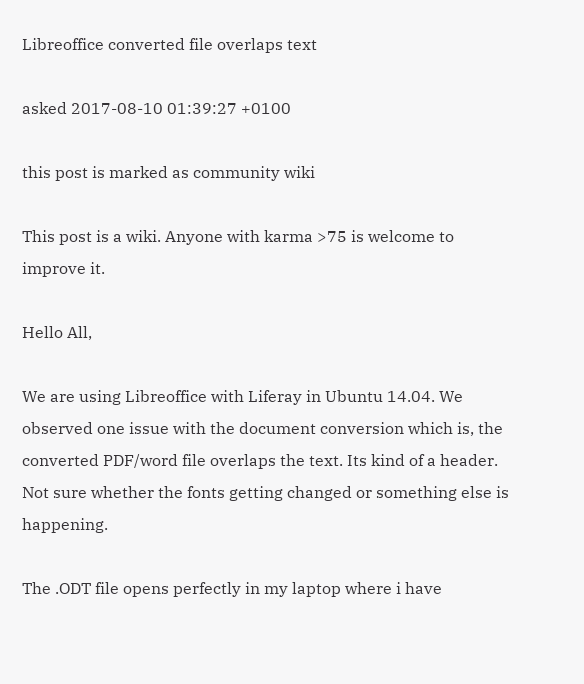Libreoffice converted file overlaps text

asked 2017-08-10 01:39:27 +0100

this post is marked as community wiki

This post is a wiki. Anyone with karma >75 is welcome to improve it.

Hello All,

We are using Libreoffice with Liferay in Ubuntu 14.04. We observed one issue with the document conversion which is, the converted PDF/word file overlaps the text. Its kind of a header. Not sure whether the fonts getting changed or something else is happening.

The .ODT file opens perfectly in my laptop where i have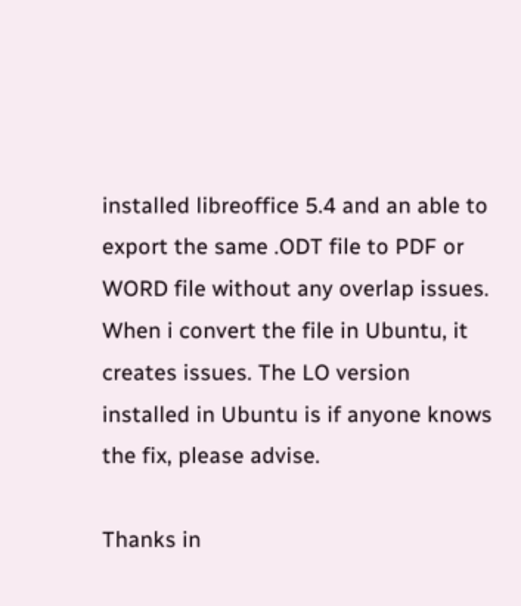installed libreoffice 5.4 and an able to export the same .ODT file to PDF or WORD file without any overlap issues. When i convert the file in Ubuntu, it creates issues. The LO version installed in Ubuntu is if anyone knows the fix, please advise.

Thanks in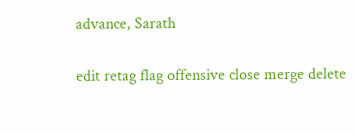advance, Sarath

edit retag flag offensive close merge delete